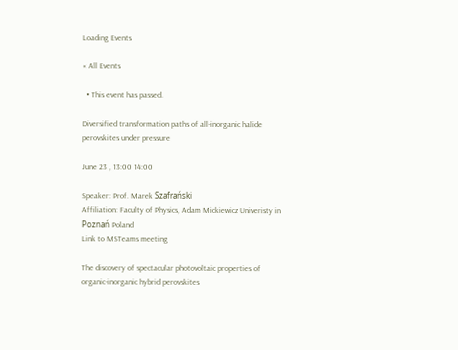Loading Events

« All Events

  • This event has passed.

Diversified transformation paths of all-inorganic halide perovskites under pressure

June 23 , 13:00 14:00

Speaker: Prof. Marek Szafrański
Affiliation: Faculty of Physics, Adam Mickiewicz Univeristy in Poznań Poland
Link to MSTeams meeting

The discovery of spectacular photovoltaic properties of organic-inorganic hybrid perovskites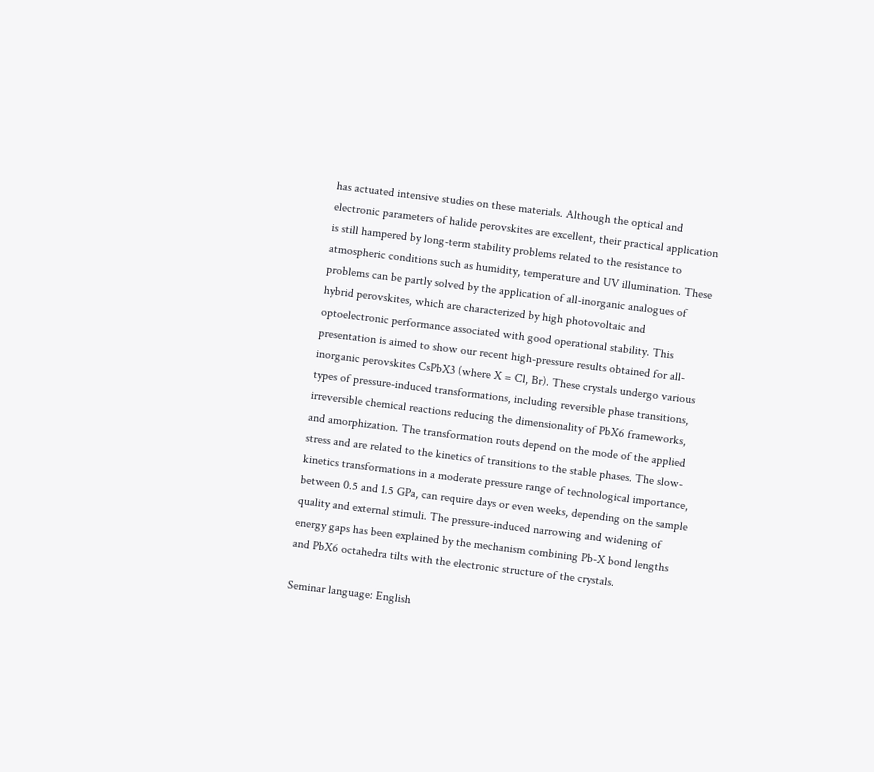has actuated intensive studies on these materials. Although the optical and electronic parameters of halide perovskites are excellent, their practical application is still hampered by long-term stability problems related to the resistance to atmospheric conditions such as humidity, temperature and UV illumination. These problems can be partly solved by the application of all-inorganic analogues of hybrid perovskites, which are characterized by high photovoltaic and optoelectronic performance associated with good operational stability. This presentation is aimed to show our recent high-pressure results obtained for all-inorganic perovskites CsPbX3 (where X = Cl, Br). These crystals undergo various types of pressure-induced transformations, including reversible phase transitions, irreversible chemical reactions reducing the dimensionality of PbX6 frameworks, and amorphization. The transformation routs depend on the mode of the applied stress and are related to the kinetics of transitions to the stable phases. The slow-kinetics transformations in a moderate pressure range of technological importance, between 0.5 and 1.5 GPa, can require days or even weeks, depending on the sample quality and external stimuli. The pressure-induced narrowing and widening of energy gaps has been explained by the mechanism combining Pb-X bond lengths and PbX6 octahedra tilts with the electronic structure of the crystals.

Seminar language: English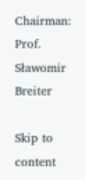Chairman: Prof. Sławomir Breiter

Skip to content